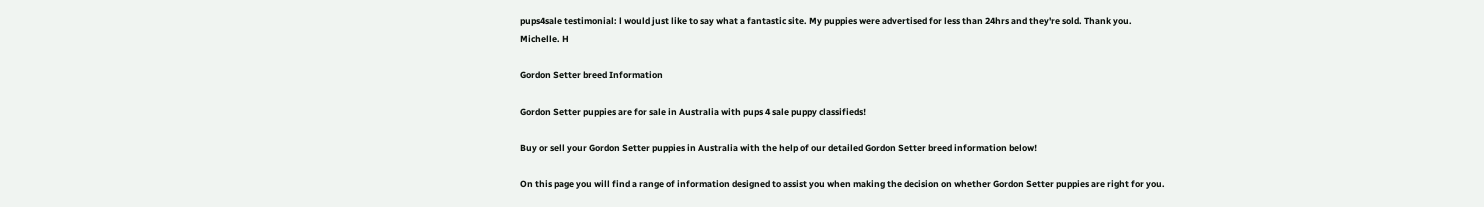pups4sale testimonial: l would just like to say what a fantastic site. My puppies were advertised for less than 24hrs and they're sold. Thank you.
Michelle. H

Gordon Setter breed Information

Gordon Setter puppies are for sale in Australia with pups 4 sale puppy classifieds!

Buy or sell your Gordon Setter puppies in Australia with the help of our detailed Gordon Setter breed information below!

On this page you will find a range of information designed to assist you when making the decision on whether Gordon Setter puppies are right for you.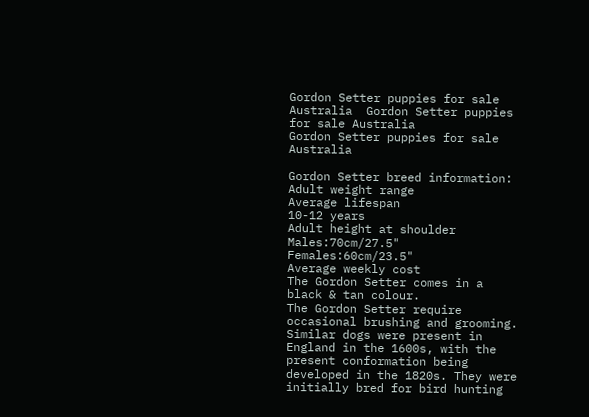Gordon Setter puppies for sale Australia  Gordon Setter puppies for sale Australia
Gordon Setter puppies for sale Australia

Gordon Setter breed information:
Adult weight range
Average lifespan
10-12 years
Adult height at shoulder
Males:70cm/27.5" Females:60cm/23.5"
Average weekly cost
The Gordon Setter comes in a black & tan colour.
The Gordon Setter require occasional brushing and grooming.
Similar dogs were present in England in the 1600s, with the present conformation being developed in the 1820s. They were initially bred for bird hunting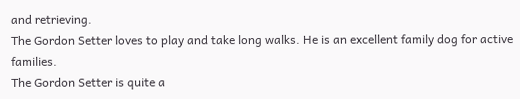and retrieving.
The Gordon Setter loves to play and take long walks. He is an excellent family dog for active families.
The Gordon Setter is quite a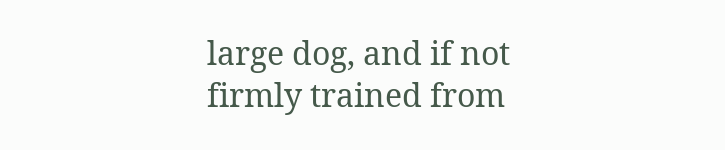large dog, and if not firmly trained from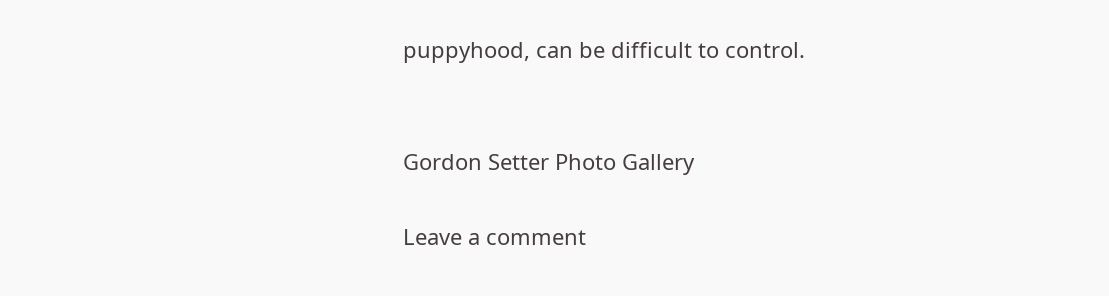puppyhood, can be difficult to control.


Gordon Setter Photo Gallery

Leave a comment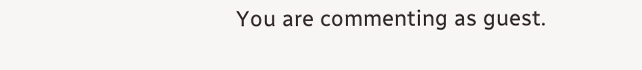You are commenting as guest.